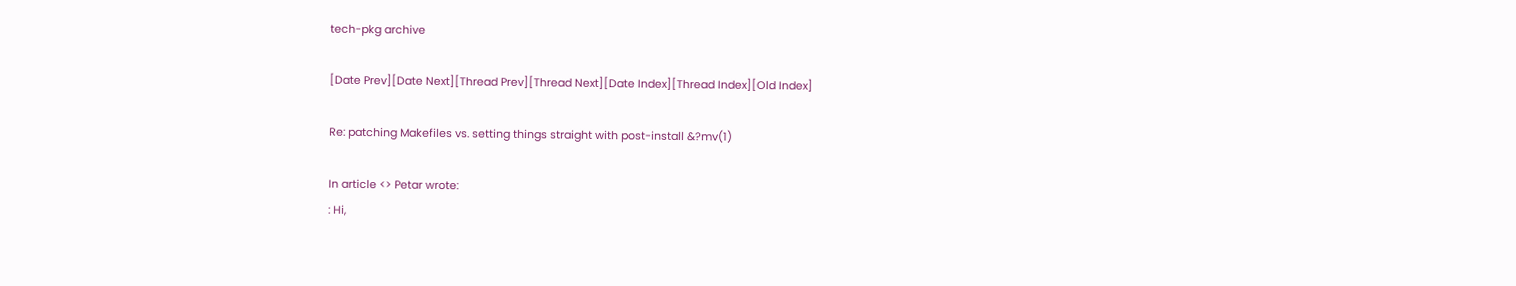tech-pkg archive

[Date Prev][Date Next][Thread Prev][Thread Next][Date Index][Thread Index][Old Index]

Re: patching Makefiles vs. setting things straight with post-install &?mv(1)

In article <> Petar wrote:
: Hi,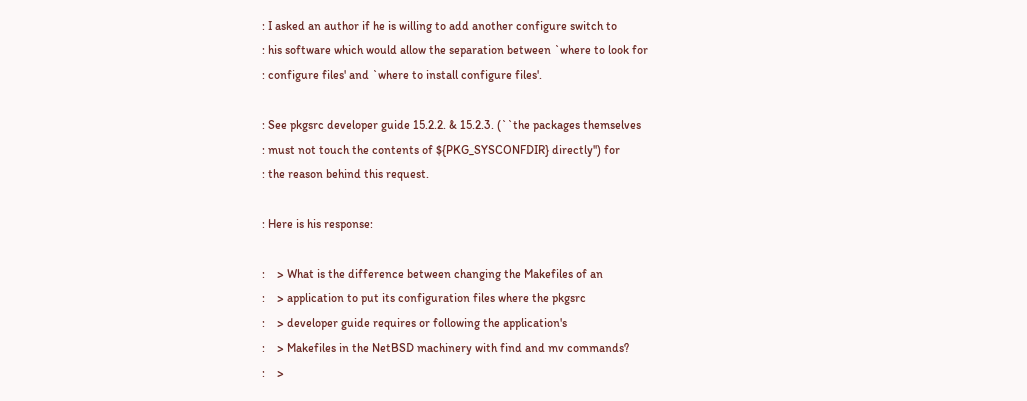: I asked an author if he is willing to add another configure switch to
: his software which would allow the separation between `where to look for
: configure files' and `where to install configure files'.

: See pkgsrc developer guide 15.2.2. & 15.2.3. (``the packages themselves
: must not touch the contents of ${PKG_SYSCONFDIR} directly'') for
: the reason behind this request.

: Here is his response:

:    > What is the difference between changing the Makefiles of an
:    > application to put its configuration files where the pkgsrc
:    > developer guide requires or following the application's
:    > Makefiles in the NetBSD machinery with find and mv commands?
:    >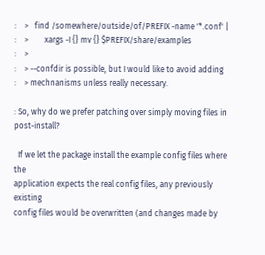:    >   find /somewhere/outside/of/PREFIX -name '*.conf' |
:    >        xargs -I {} mv {} $PREFIX/share/examples
:    >
:    > --confdir is possible, but I would like to avoid adding
:    > mechnanisms unless really necessary.

: So, why do we prefer patching over simply moving files in post-install?

  If we let the package install the example config files where the
application expects the real config files, any previously existing
config files would be overwritten (and changes made by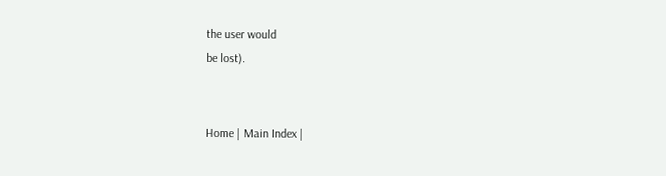the user would
be lost).


Home | Main Index |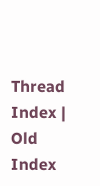Thread Index | Old Index